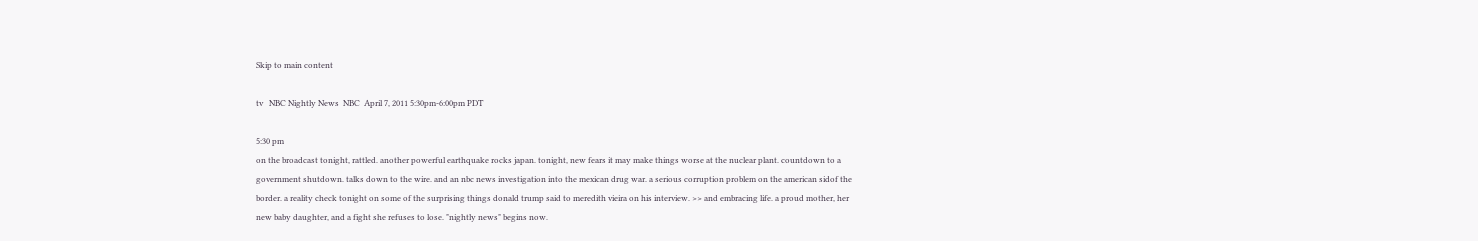Skip to main content

tv   NBC Nightly News  NBC  April 7, 2011 5:30pm-6:00pm PDT

5:30 pm
on the broadcast tonight, rattled. another powerful earthquake rocks japan. tonight, new fears it may make things worse at the nuclear plant. countdown to a government shutdown. talks down to the wire. and an nbc news investigation into the mexican drug war. a serious corruption problem on the american sidof the border. a reality check tonight on some of the surprising things donald trump said to meredith vieira on his interview. >> and embracing life. a proud mother, her new baby daughter, and a fight she refuses to lose. "nightly news" begins now.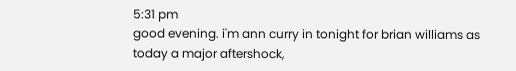5:31 pm
good evening. i'm ann curry in tonight for brian williams as today a major aftershock,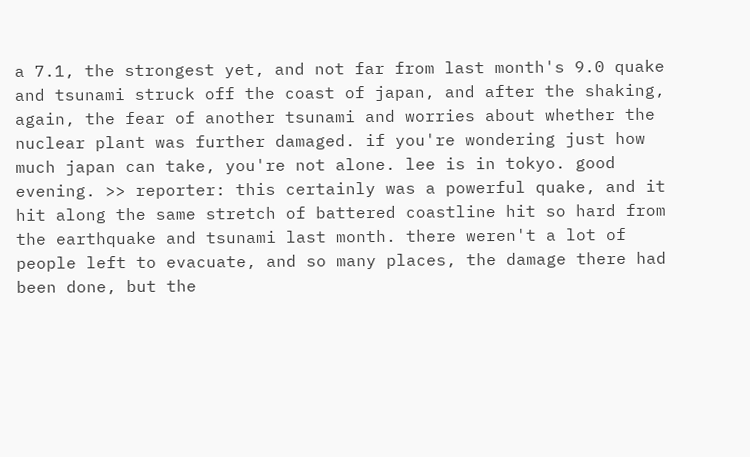a 7.1, the strongest yet, and not far from last month's 9.0 quake and tsunami struck off the coast of japan, and after the shaking, again, the fear of another tsunami and worries about whether the nuclear plant was further damaged. if you're wondering just how much japan can take, you're not alone. lee is in tokyo. good evening. >> reporter: this certainly was a powerful quake, and it hit along the same stretch of battered coastline hit so hard from the earthquake and tsunami last month. there weren't a lot of people left to evacuate, and so many places, the damage there had been done, but the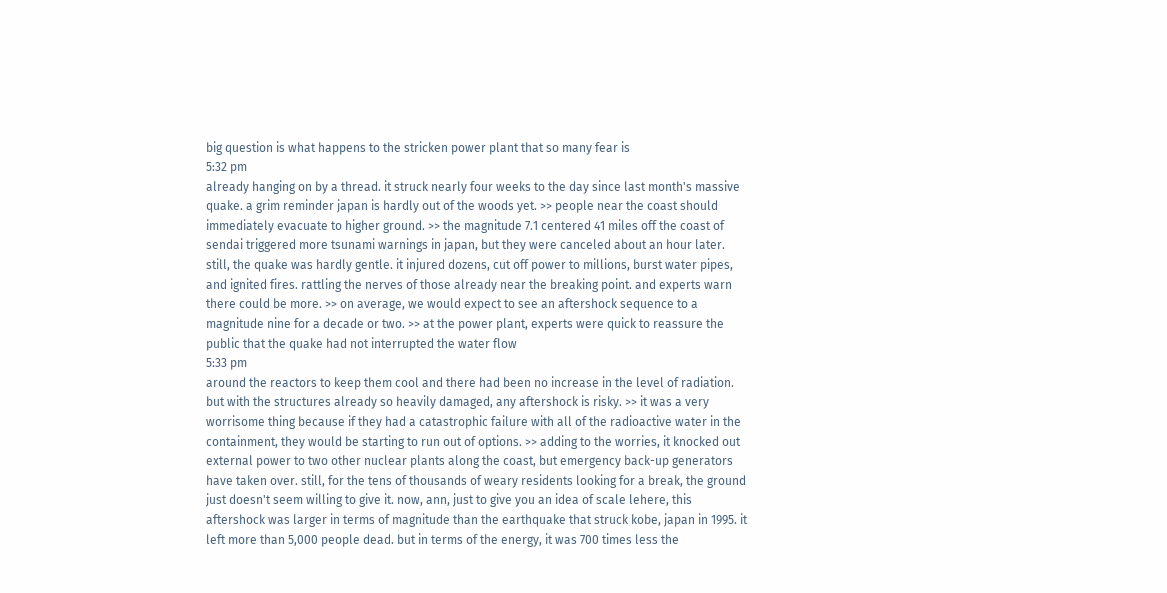big question is what happens to the stricken power plant that so many fear is
5:32 pm
already hanging on by a thread. it struck nearly four weeks to the day since last month's massive quake. a grim reminder japan is hardly out of the woods yet. >> people near the coast should immediately evacuate to higher ground. >> the magnitude 7.1 centered 41 miles off the coast of sendai triggered more tsunami warnings in japan, but they were canceled about an hour later. still, the quake was hardly gentle. it injured dozens, cut off power to millions, burst water pipes, and ignited fires. rattling the nerves of those already near the breaking point. and experts warn there could be more. >> on average, we would expect to see an aftershock sequence to a magnitude nine for a decade or two. >> at the power plant, experts were quick to reassure the public that the quake had not interrupted the water flow
5:33 pm
around the reactors to keep them cool and there had been no increase in the level of radiation. but with the structures already so heavily damaged, any aftershock is risky. >> it was a very worrisome thing because if they had a catastrophic failure with all of the radioactive water in the containment, they would be starting to run out of options. >> adding to the worries, it knocked out external power to two other nuclear plants along the coast, but emergency back-up generators have taken over. still, for the tens of thousands of weary residents looking for a break, the ground just doesn't seem willing to give it. now, ann, just to give you an idea of scale lehere, this aftershock was larger in terms of magnitude than the earthquake that struck kobe, japan in 1995. it left more than 5,000 people dead. but in terms of the energy, it was 700 times less the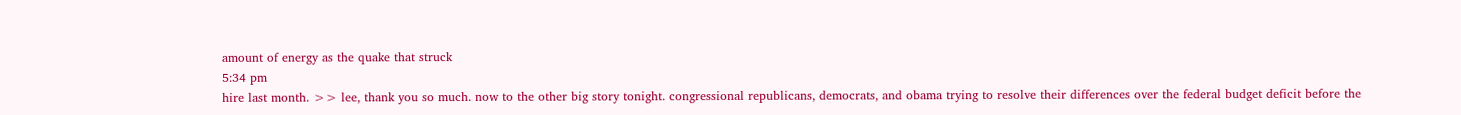amount of energy as the quake that struck
5:34 pm
hire last month. >> lee, thank you so much. now to the other big story tonight. congressional republicans, democrats, and obama trying to resolve their differences over the federal budget deficit before the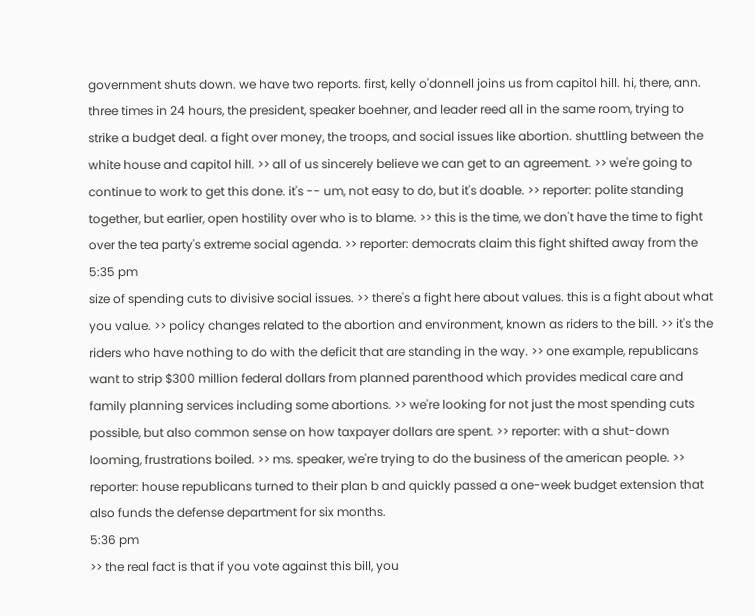government shuts down. we have two reports. first, kelly o'donnell joins us from capitol hill. hi, there, ann. three times in 24 hours, the president, speaker boehner, and leader reed all in the same room, trying to strike a budget deal. a fight over money, the troops, and social issues like abortion. shuttling between the white house and capitol hill. >> all of us sincerely believe we can get to an agreement. >> we're going to continue to work to get this done. it's -- um, not easy to do, but it's doable. >> reporter: polite standing together, but earlier, open hostility over who is to blame. >> this is the time, we don't have the time to fight over the tea party's extreme social agenda. >> reporter: democrats claim this fight shifted away from the
5:35 pm
size of spending cuts to divisive social issues. >> there's a fight here about values. this is a fight about what you value. >> policy changes related to the abortion and environment, known as riders to the bill. >> it's the riders who have nothing to do with the deficit that are standing in the way. >> one example, republicans want to strip $300 million federal dollars from planned parenthood which provides medical care and family planning services including some abortions. >> we're looking for not just the most spending cuts possible, but also common sense on how taxpayer dollars are spent. >> reporter: with a shut-down looming, frustrations boiled. >> ms. speaker, we're trying to do the business of the american people. >> reporter: house republicans turned to their plan b and quickly passed a one-week budget extension that also funds the defense department for six months.
5:36 pm
>> the real fact is that if you vote against this bill, you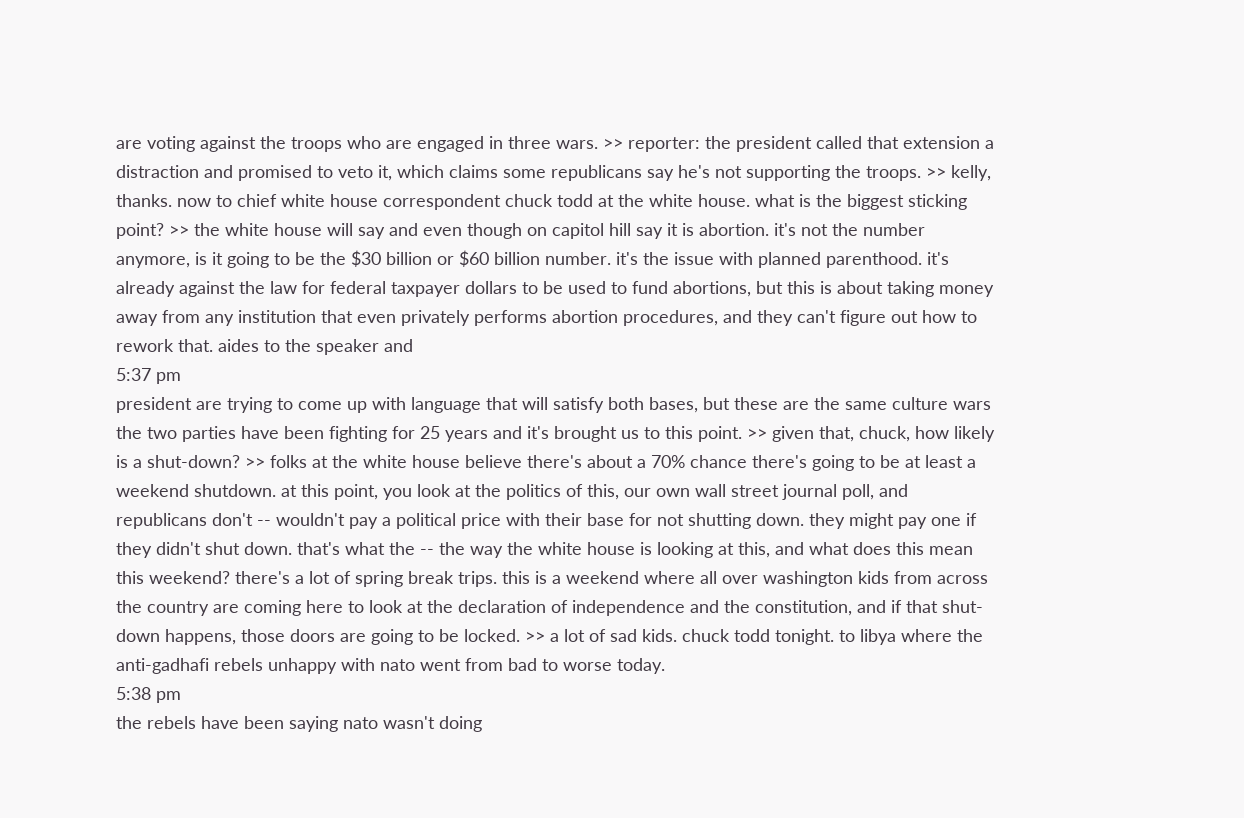are voting against the troops who are engaged in three wars. >> reporter: the president called that extension a distraction and promised to veto it, which claims some republicans say he's not supporting the troops. >> kelly, thanks. now to chief white house correspondent chuck todd at the white house. what is the biggest sticking point? >> the white house will say and even though on capitol hill say it is abortion. it's not the number anymore, is it going to be the $30 billion or $60 billion number. it's the issue with planned parenthood. it's already against the law for federal taxpayer dollars to be used to fund abortions, but this is about taking money away from any institution that even privately performs abortion procedures, and they can't figure out how to rework that. aides to the speaker and
5:37 pm
president are trying to come up with language that will satisfy both bases, but these are the same culture wars the two parties have been fighting for 25 years and it's brought us to this point. >> given that, chuck, how likely is a shut-down? >> folks at the white house believe there's about a 70% chance there's going to be at least a weekend shutdown. at this point, you look at the politics of this, our own wall street journal poll, and republicans don't -- wouldn't pay a political price with their base for not shutting down. they might pay one if they didn't shut down. that's what the -- the way the white house is looking at this, and what does this mean this weekend? there's a lot of spring break trips. this is a weekend where all over washington kids from across the country are coming here to look at the declaration of independence and the constitution, and if that shut-down happens, those doors are going to be locked. >> a lot of sad kids. chuck todd tonight. to libya where the anti-gadhafi rebels unhappy with nato went from bad to worse today.
5:38 pm
the rebels have been saying nato wasn't doing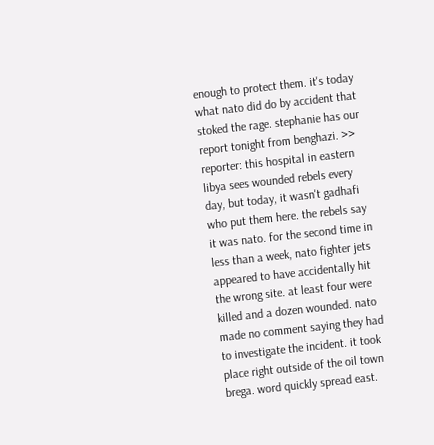enough to protect them. it's today what nato did do by accident that stoked the rage. stephanie has our report tonight from benghazi. >> reporter: this hospital in eastern libya sees wounded rebels every day, but today, it wasn't gadhafi who put them here. the rebels say it was nato. for the second time in less than a week, nato fighter jets appeared to have accidentally hit the wrong site. at least four were killed and a dozen wounded. nato made no comment saying they had to investigate the incident. it took place right outside of the oil town brega. word quickly spread east.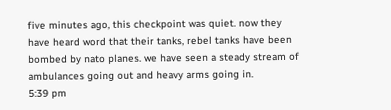five minutes ago, this checkpoint was quiet. now they have heard word that their tanks, rebel tanks have been bombed by nato planes. we have seen a steady stream of ambulances going out and heavy arms going in.
5:39 pm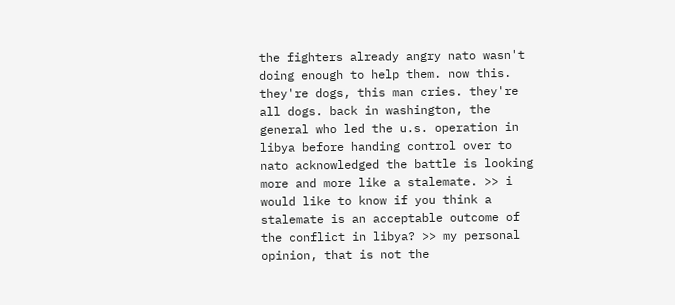the fighters already angry nato wasn't doing enough to help them. now this. they're dogs, this man cries. they're all dogs. back in washington, the general who led the u.s. operation in libya before handing control over to nato acknowledged the battle is looking more and more like a stalemate. >> i would like to know if you think a stalemate is an acceptable outcome of the conflict in libya? >> my personal opinion, that is not the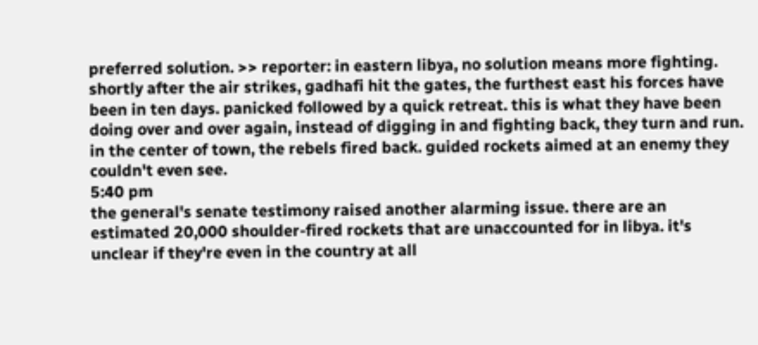preferred solution. >> reporter: in eastern libya, no solution means more fighting. shortly after the air strikes, gadhafi hit the gates, the furthest east his forces have been in ten days. panicked followed by a quick retreat. this is what they have been doing over and over again, instead of digging in and fighting back, they turn and run. in the center of town, the rebels fired back. guided rockets aimed at an enemy they couldn't even see.
5:40 pm
the general's senate testimony raised another alarming issue. there are an estimated 20,000 shoulder-fired rockets that are unaccounted for in libya. it's unclear if they're even in the country at all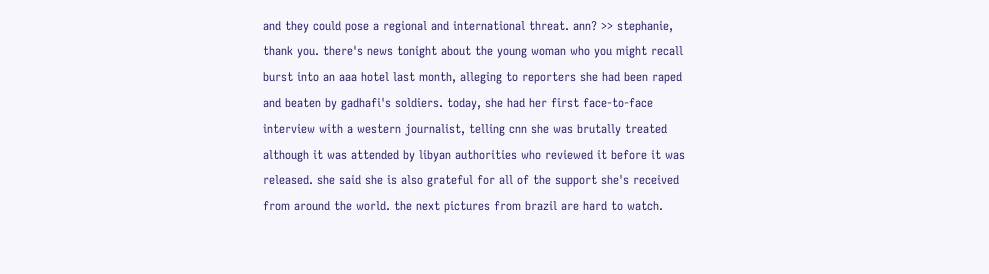and they could pose a regional and international threat. ann? >> stephanie, thank you. there's news tonight about the young woman who you might recall burst into an aaa hotel last month, alleging to reporters she had been raped and beaten by gadhafi's soldiers. today, she had her first face-to-face interview with a western journalist, telling cnn she was brutally treated although it was attended by libyan authorities who reviewed it before it was released. she said she is also grateful for all of the support she's received from around the world. the next pictures from brazil are hard to watch.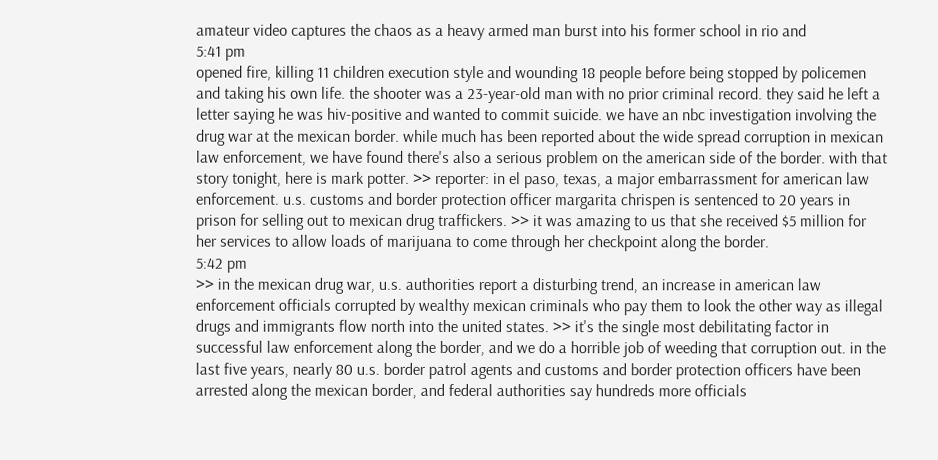amateur video captures the chaos as a heavy armed man burst into his former school in rio and
5:41 pm
opened fire, killing 11 children execution style and wounding 18 people before being stopped by policemen and taking his own life. the shooter was a 23-year-old man with no prior criminal record. they said he left a letter saying he was hiv-positive and wanted to commit suicide. we have an nbc investigation involving the drug war at the mexican border. while much has been reported about the wide spread corruption in mexican law enforcement, we have found there's also a serious problem on the american side of the border. with that story tonight, here is mark potter. >> reporter: in el paso, texas, a major embarrassment for american law enforcement. u.s. customs and border protection officer margarita chrispen is sentenced to 20 years in prison for selling out to mexican drug traffickers. >> it was amazing to us that she received $5 million for her services to allow loads of marijuana to come through her checkpoint along the border.
5:42 pm
>> in the mexican drug war, u.s. authorities report a disturbing trend, an increase in american law enforcement officials corrupted by wealthy mexican criminals who pay them to look the other way as illegal drugs and immigrants flow north into the united states. >> it's the single most debilitating factor in successful law enforcement along the border, and we do a horrible job of weeding that corruption out. in the last five years, nearly 80 u.s. border patrol agents and customs and border protection officers have been arrested along the mexican border, and federal authorities say hundreds more officials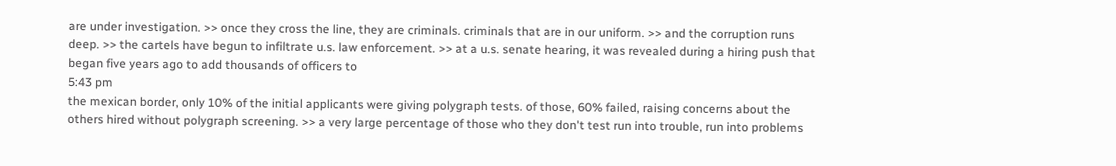are under investigation. >> once they cross the line, they are criminals. criminals that are in our uniform. >> and the corruption runs deep. >> the cartels have begun to infiltrate u.s. law enforcement. >> at a u.s. senate hearing, it was revealed during a hiring push that began five years ago to add thousands of officers to
5:43 pm
the mexican border, only 10% of the initial applicants were giving polygraph tests. of those, 60% failed, raising concerns about the others hired without polygraph screening. >> a very large percentage of those who they don't test run into trouble, run into problems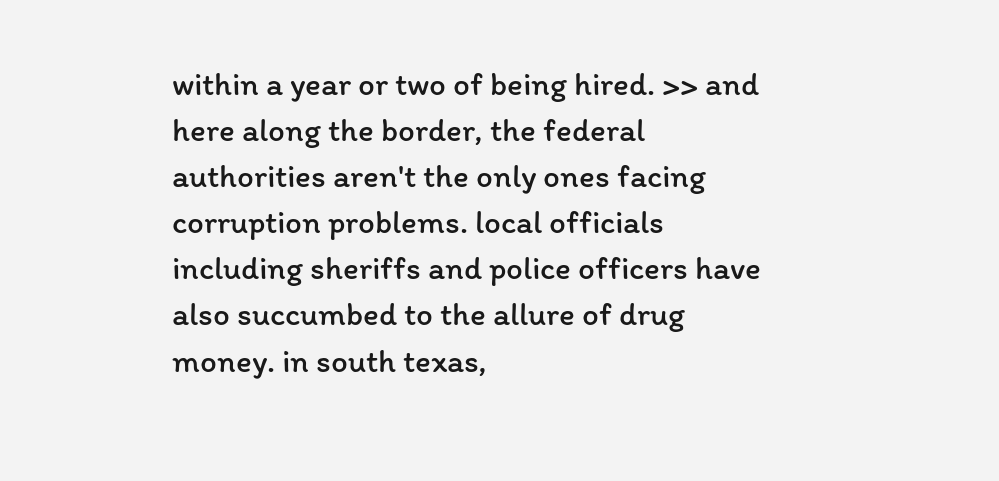within a year or two of being hired. >> and here along the border, the federal authorities aren't the only ones facing corruption problems. local officials including sheriffs and police officers have also succumbed to the allure of drug money. in south texas,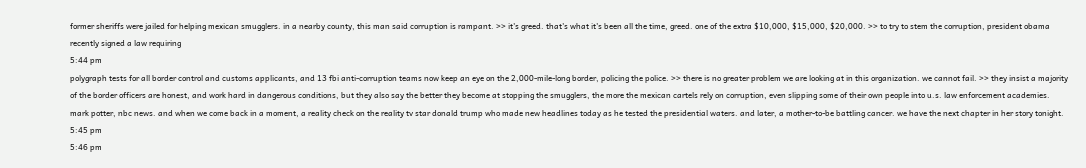former sheriffs were jailed for helping mexican smugglers. in a nearby county, this man said corruption is rampant. >> it's greed. that's what it's been all the time, greed. one of the extra $10,000, $15,000, $20,000. >> to try to stem the corruption, president obama recently signed a law requiring
5:44 pm
polygraph tests for all border control and customs applicants, and 13 fbi anti-corruption teams now keep an eye on the 2,000-mile-long border, policing the police. >> there is no greater problem we are looking at in this organization. we cannot fail. >> they insist a majority of the border officers are honest, and work hard in dangerous conditions, but they also say the better they become at stopping the smugglers, the more the mexican cartels rely on corruption, even slipping some of their own people into u.s. law enforcement academies. mark potter, nbc news. and when we come back in a moment, a reality check on the reality tv star donald trump who made new headlines today as he tested the presidential waters. and later, a mother-to-be battling cancer. we have the next chapter in her story tonight.
5:45 pm
5:46 pm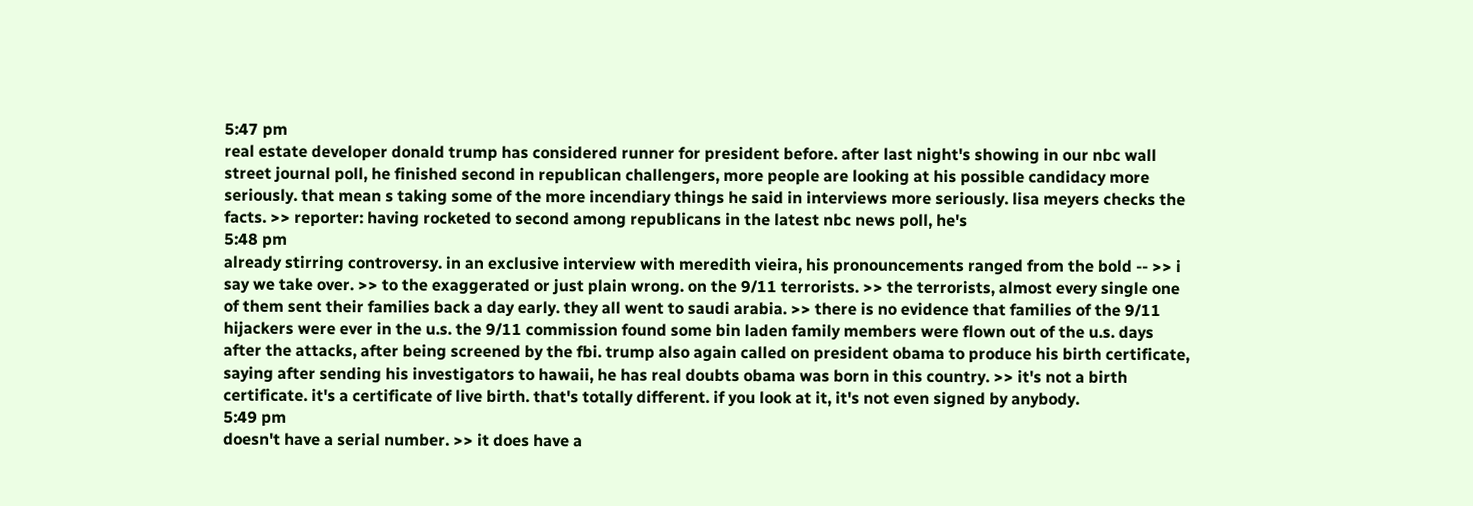5:47 pm
real estate developer donald trump has considered runner for president before. after last night's showing in our nbc wall street journal poll, he finished second in republican challengers, more people are looking at his possible candidacy more seriously. that mean s taking some of the more incendiary things he said in interviews more seriously. lisa meyers checks the facts. >> reporter: having rocketed to second among republicans in the latest nbc news poll, he's
5:48 pm
already stirring controversy. in an exclusive interview with meredith vieira, his pronouncements ranged from the bold -- >> i say we take over. >> to the exaggerated or just plain wrong. on the 9/11 terrorists. >> the terrorists, almost every single one of them sent their families back a day early. they all went to saudi arabia. >> there is no evidence that families of the 9/11 hijackers were ever in the u.s. the 9/11 commission found some bin laden family members were flown out of the u.s. days after the attacks, after being screened by the fbi. trump also again called on president obama to produce his birth certificate, saying after sending his investigators to hawaii, he has real doubts obama was born in this country. >> it's not a birth certificate. it's a certificate of live birth. that's totally different. if you look at it, it's not even signed by anybody.
5:49 pm
doesn't have a serial number. >> it does have a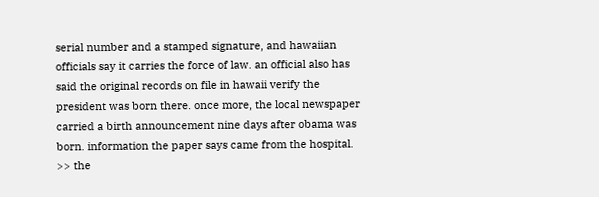serial number and a stamped signature, and hawaiian officials say it carries the force of law. an official also has said the original records on file in hawaii verify the president was born there. once more, the local newspaper carried a birth announcement nine days after obama was born. information the paper says came from the hospital. >> the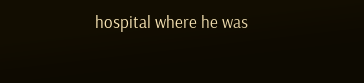hospital where he was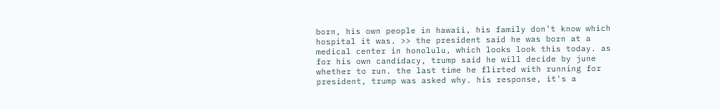born, his own people in hawaii, his family don't know which hospital it was. >> the president said he was born at a medical center in honolulu, which looks look this today. as for his own candidacy, trump said he will decide by june whether to run. the last time he flirted with running for president, trump was asked why. his response, it's a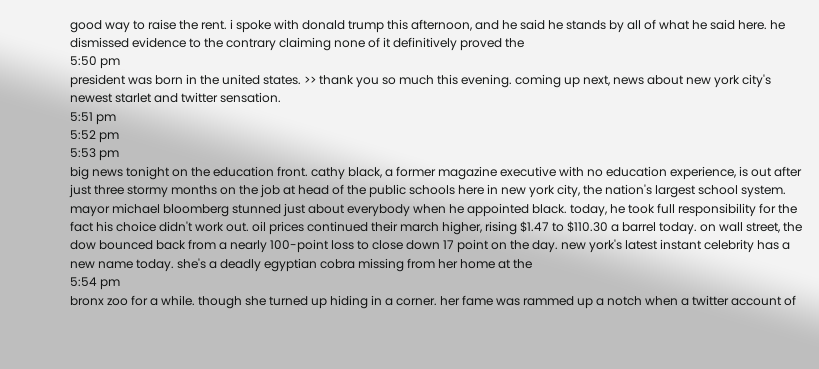good way to raise the rent. i spoke with donald trump this afternoon, and he said he stands by all of what he said here. he dismissed evidence to the contrary claiming none of it definitively proved the
5:50 pm
president was born in the united states. >> thank you so much this evening. coming up next, news about new york city's newest starlet and twitter sensation.
5:51 pm
5:52 pm
5:53 pm
big news tonight on the education front. cathy black, a former magazine executive with no education experience, is out after just three stormy months on the job at head of the public schools here in new york city, the nation's largest school system. mayor michael bloomberg stunned just about everybody when he appointed black. today, he took full responsibility for the fact his choice didn't work out. oil prices continued their march higher, rising $1.47 to $110.30 a barrel today. on wall street, the dow bounced back from a nearly 100-point loss to close down 17 point on the day. new york's latest instant celebrity has a new name today. she's a deadly egyptian cobra missing from her home at the
5:54 pm
bronx zoo for a while. though she turned up hiding in a corner. her fame was rammed up a notch when a twitter account of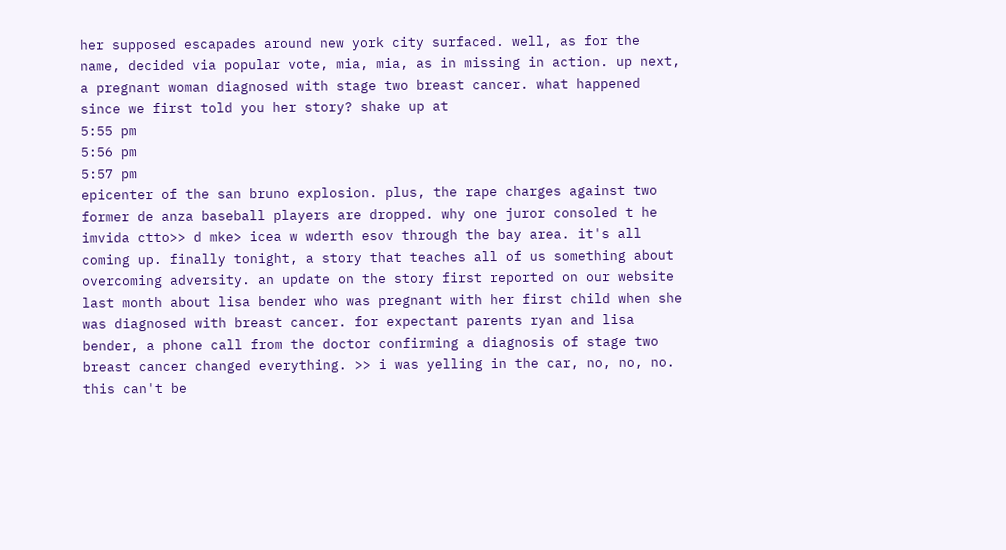her supposed escapades around new york city surfaced. well, as for the name, decided via popular vote, mia, mia, as in missing in action. up next, a pregnant woman diagnosed with stage two breast cancer. what happened since we first told you her story? shake up at
5:55 pm
5:56 pm
5:57 pm
epicenter of the san bruno explosion. plus, the rape charges against two former de anza baseball players are dropped. why one juror consoled t he imvida ctto>> d mke> icea w wderth esov through the bay area. it's all coming up. finally tonight, a story that teaches all of us something about overcoming adversity. an update on the story first reported on our website last month about lisa bender who was pregnant with her first child when she was diagnosed with breast cancer. for expectant parents ryan and lisa bender, a phone call from the doctor confirming a diagnosis of stage two breast cancer changed everything. >> i was yelling in the car, no, no, no. this can't be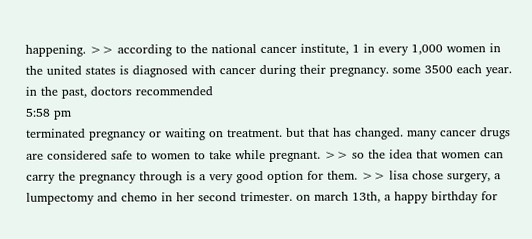happening. >> according to the national cancer institute, 1 in every 1,000 women in the united states is diagnosed with cancer during their pregnancy. some 3500 each year. in the past, doctors recommended
5:58 pm
terminated pregnancy or waiting on treatment. but that has changed. many cancer drugs are considered safe to women to take while pregnant. >> so the idea that women can carry the pregnancy through is a very good option for them. >> lisa chose surgery, a lumpectomy and chemo in her second trimester. on march 13th, a happy birthday for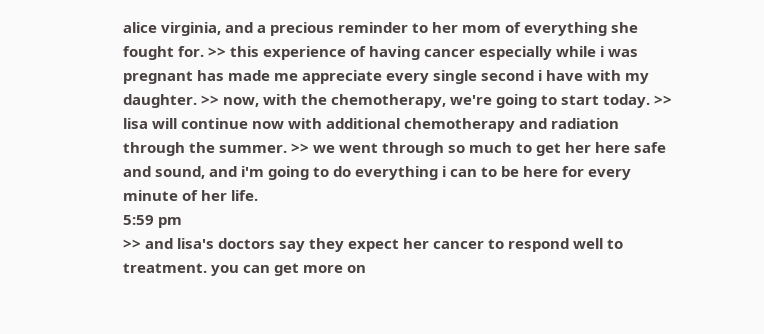alice virginia, and a precious reminder to her mom of everything she fought for. >> this experience of having cancer especially while i was pregnant has made me appreciate every single second i have with my daughter. >> now, with the chemotherapy, we're going to start today. >> lisa will continue now with additional chemotherapy and radiation through the summer. >> we went through so much to get her here safe and sound, and i'm going to do everything i can to be here for every minute of her life.
5:59 pm
>> and lisa's doctors say they expect her cancer to respond well to treatment. you can get more on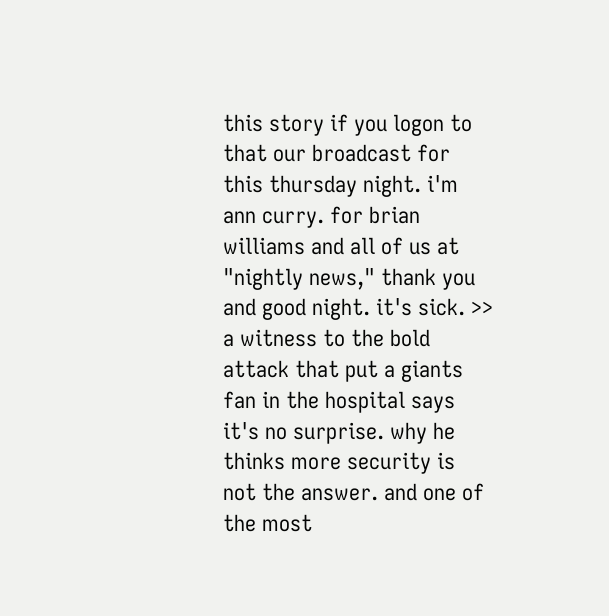this story if you logon to that our broadcast for this thursday night. i'm ann curry. for brian williams and all of us at "nightly news," thank you and good night. it's sick. >> a witness to the bold attack that put a giants fan in the hospital says it's no surprise. why he thinks more security is not the answer. and one of the most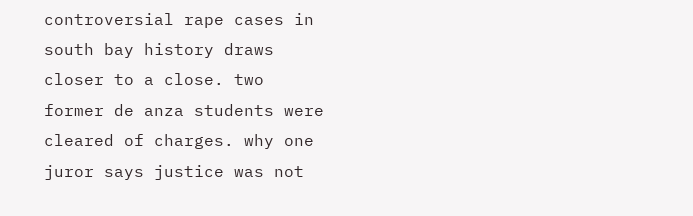controversial rape cases in south bay history draws closer to a close. two former de anza students were cleared of charges. why one juror says justice was not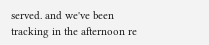served. and we've been tracking in the afternoon re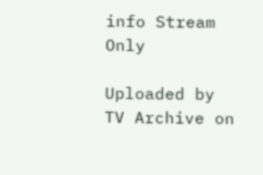info Stream Only

Uploaded by TV Archive on